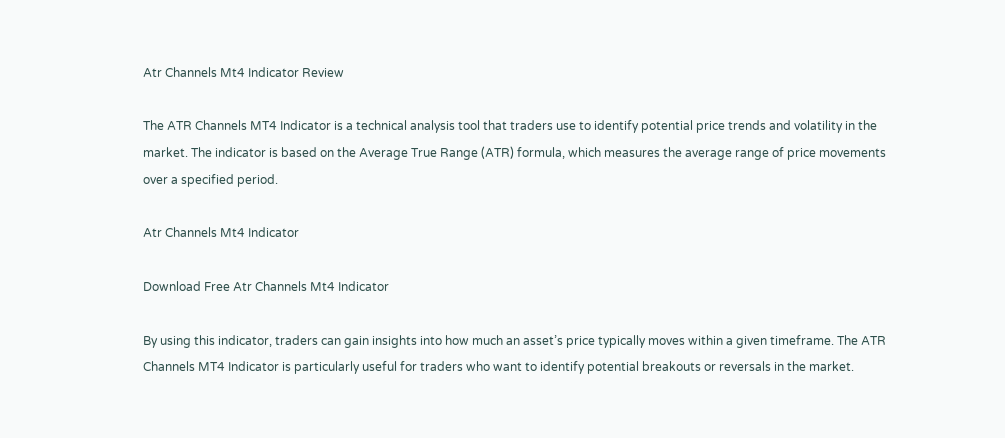Atr Channels Mt4 Indicator Review

The ATR Channels MT4 Indicator is a technical analysis tool that traders use to identify potential price trends and volatility in the market. The indicator is based on the Average True Range (ATR) formula, which measures the average range of price movements over a specified period.

Atr Channels Mt4 Indicator

Download Free Atr Channels Mt4 Indicator

By using this indicator, traders can gain insights into how much an asset’s price typically moves within a given timeframe. The ATR Channels MT4 Indicator is particularly useful for traders who want to identify potential breakouts or reversals in the market.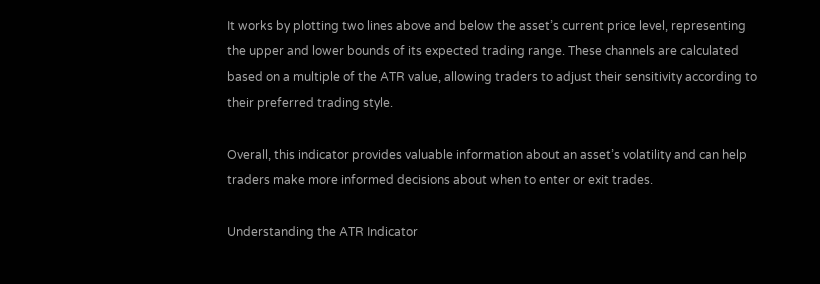It works by plotting two lines above and below the asset’s current price level, representing the upper and lower bounds of its expected trading range. These channels are calculated based on a multiple of the ATR value, allowing traders to adjust their sensitivity according to their preferred trading style.

Overall, this indicator provides valuable information about an asset’s volatility and can help traders make more informed decisions about when to enter or exit trades.

Understanding the ATR Indicator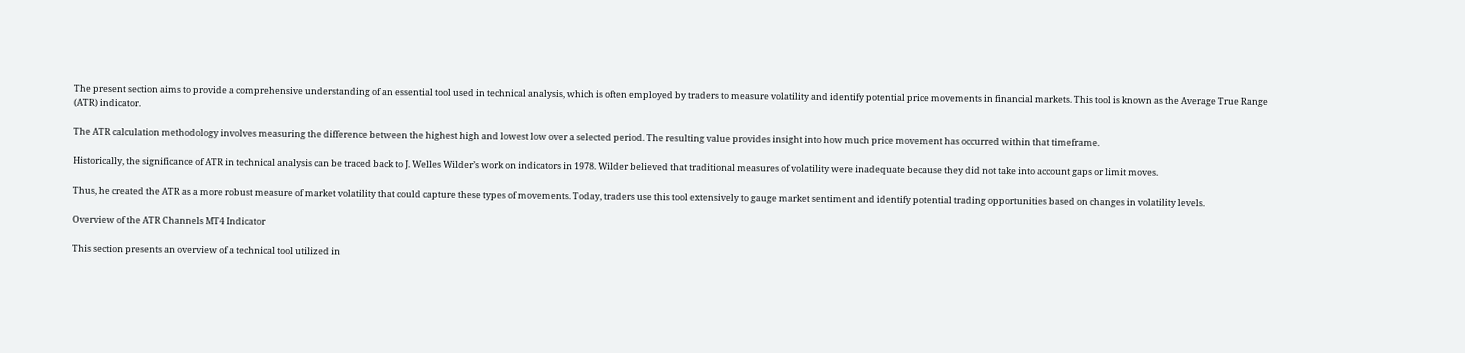The present section aims to provide a comprehensive understanding of an essential tool used in technical analysis, which is often employed by traders to measure volatility and identify potential price movements in financial markets. This tool is known as the Average True Range (ATR) indicator.

The ATR calculation methodology involves measuring the difference between the highest high and lowest low over a selected period. The resulting value provides insight into how much price movement has occurred within that timeframe.

Historically, the significance of ATR in technical analysis can be traced back to J. Welles Wilder’s work on indicators in 1978. Wilder believed that traditional measures of volatility were inadequate because they did not take into account gaps or limit moves.

Thus, he created the ATR as a more robust measure of market volatility that could capture these types of movements. Today, traders use this tool extensively to gauge market sentiment and identify potential trading opportunities based on changes in volatility levels.

Overview of the ATR Channels MT4 Indicator

This section presents an overview of a technical tool utilized in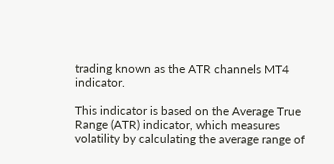trading known as the ATR channels MT4 indicator.

This indicator is based on the Average True Range (ATR) indicator, which measures volatility by calculating the average range of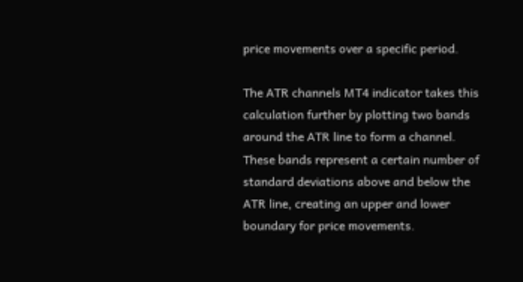price movements over a specific period.

The ATR channels MT4 indicator takes this calculation further by plotting two bands around the ATR line to form a channel. These bands represent a certain number of standard deviations above and below the ATR line, creating an upper and lower boundary for price movements.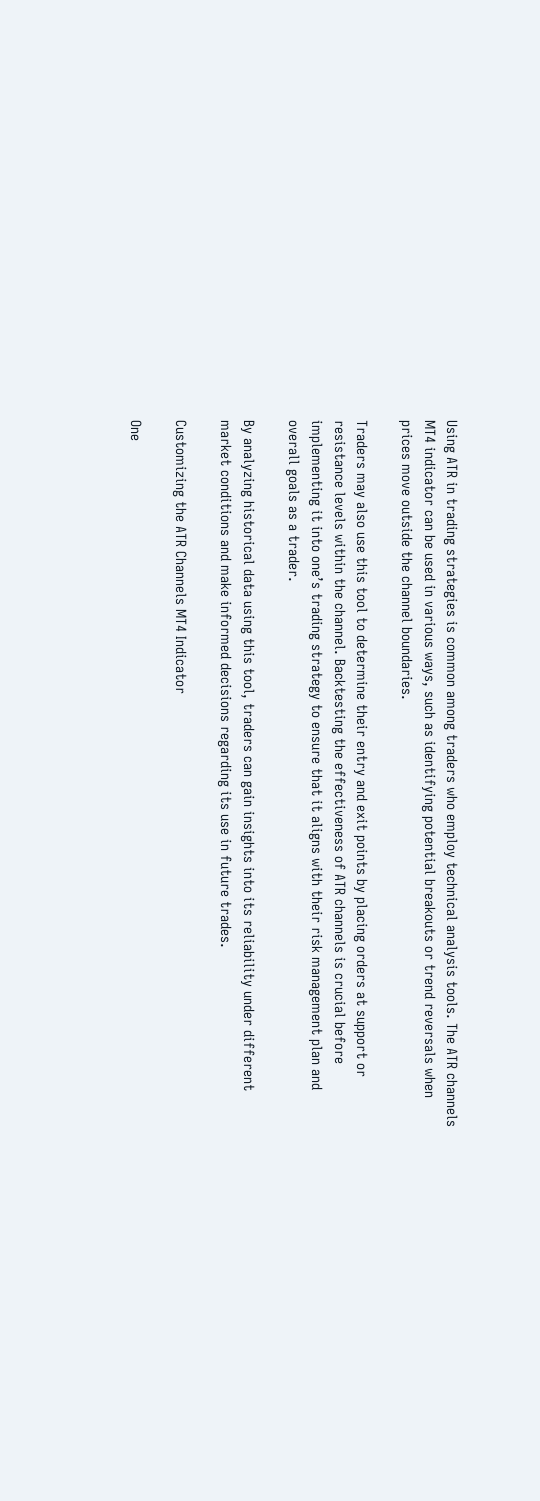Using ATR in trading strategies is common among traders who employ technical analysis tools. The ATR channels MT4 indicator can be used in various ways, such as identifying potential breakouts or trend reversals when prices move outside the channel boundaries.

Traders may also use this tool to determine their entry and exit points by placing orders at support or resistance levels within the channel. Backtesting the effectiveness of ATR channels is crucial before implementing it into one’s trading strategy to ensure that it aligns with their risk management plan and overall goals as a trader.

By analyzing historical data using this tool, traders can gain insights into its reliability under different market conditions and make informed decisions regarding its use in future trades.

Customizing the ATR Channels MT4 Indicator

One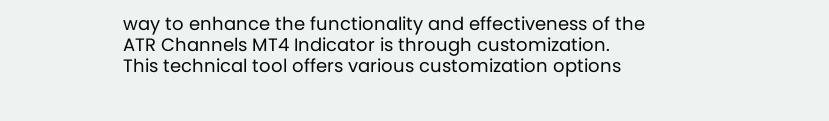way to enhance the functionality and effectiveness of the ATR Channels MT4 Indicator is through customization. This technical tool offers various customization options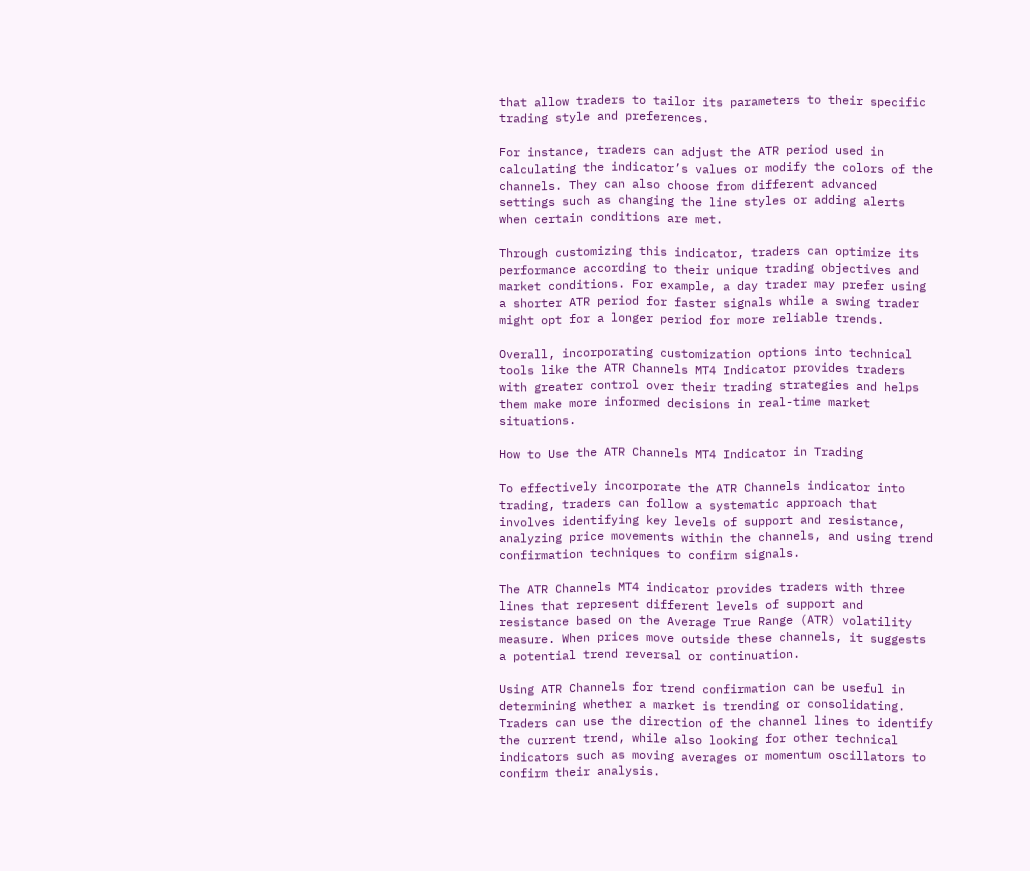that allow traders to tailor its parameters to their specific trading style and preferences.

For instance, traders can adjust the ATR period used in calculating the indicator’s values or modify the colors of the channels. They can also choose from different advanced settings such as changing the line styles or adding alerts when certain conditions are met.

Through customizing this indicator, traders can optimize its performance according to their unique trading objectives and market conditions. For example, a day trader may prefer using a shorter ATR period for faster signals while a swing trader might opt for a longer period for more reliable trends.

Overall, incorporating customization options into technical tools like the ATR Channels MT4 Indicator provides traders with greater control over their trading strategies and helps them make more informed decisions in real-time market situations.

How to Use the ATR Channels MT4 Indicator in Trading

To effectively incorporate the ATR Channels indicator into trading, traders can follow a systematic approach that involves identifying key levels of support and resistance, analyzing price movements within the channels, and using trend confirmation techniques to confirm signals.

The ATR Channels MT4 indicator provides traders with three lines that represent different levels of support and resistance based on the Average True Range (ATR) volatility measure. When prices move outside these channels, it suggests a potential trend reversal or continuation.

Using ATR Channels for trend confirmation can be useful in determining whether a market is trending or consolidating. Traders can use the direction of the channel lines to identify the current trend, while also looking for other technical indicators such as moving averages or momentum oscillators to confirm their analysis.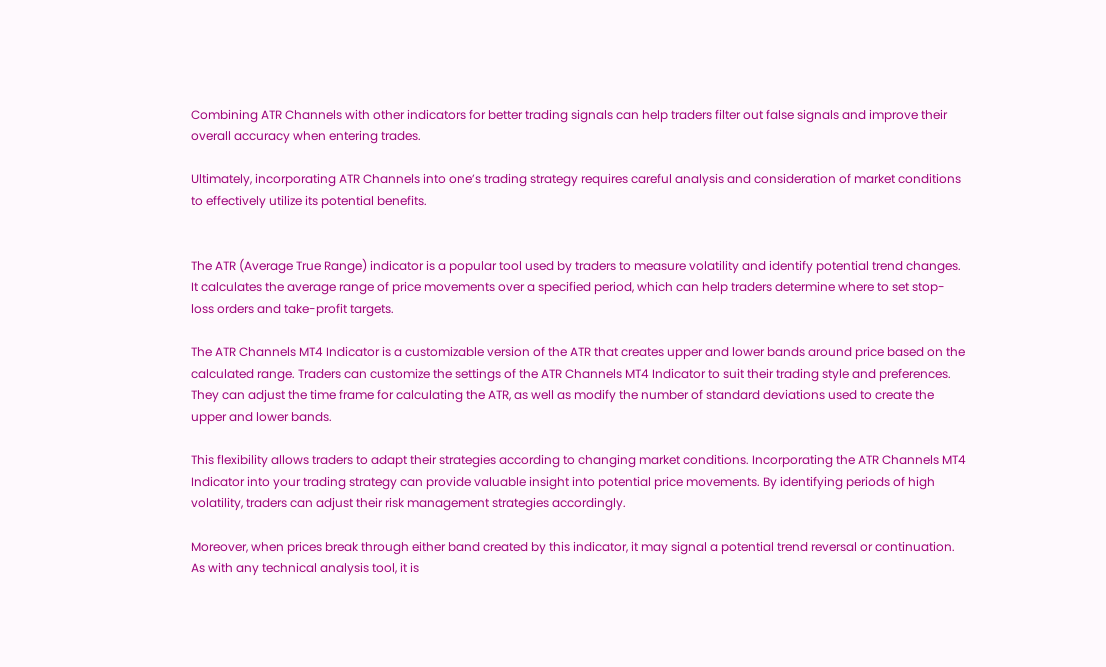Combining ATR Channels with other indicators for better trading signals can help traders filter out false signals and improve their overall accuracy when entering trades.

Ultimately, incorporating ATR Channels into one’s trading strategy requires careful analysis and consideration of market conditions to effectively utilize its potential benefits.


The ATR (Average True Range) indicator is a popular tool used by traders to measure volatility and identify potential trend changes. It calculates the average range of price movements over a specified period, which can help traders determine where to set stop-loss orders and take-profit targets.

The ATR Channels MT4 Indicator is a customizable version of the ATR that creates upper and lower bands around price based on the calculated range. Traders can customize the settings of the ATR Channels MT4 Indicator to suit their trading style and preferences. They can adjust the time frame for calculating the ATR, as well as modify the number of standard deviations used to create the upper and lower bands.

This flexibility allows traders to adapt their strategies according to changing market conditions. Incorporating the ATR Channels MT4 Indicator into your trading strategy can provide valuable insight into potential price movements. By identifying periods of high volatility, traders can adjust their risk management strategies accordingly.

Moreover, when prices break through either band created by this indicator, it may signal a potential trend reversal or continuation. As with any technical analysis tool, it is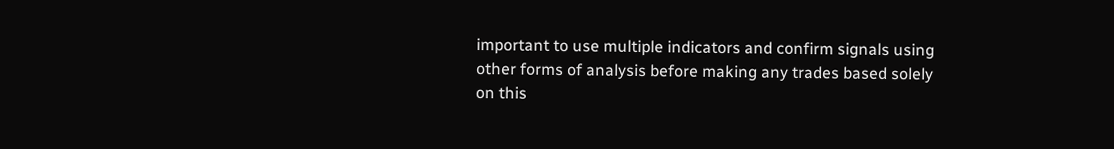important to use multiple indicators and confirm signals using other forms of analysis before making any trades based solely on this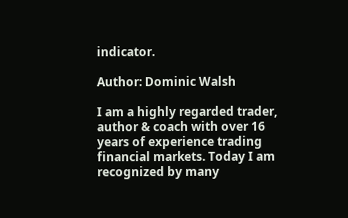indicator.

Author: Dominic Walsh

I am a highly regarded trader, author & coach with over 16 years of experience trading financial markets. Today I am recognized by many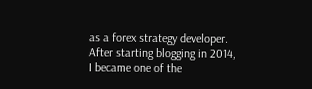as a forex strategy developer. After starting blogging in 2014, I became one of the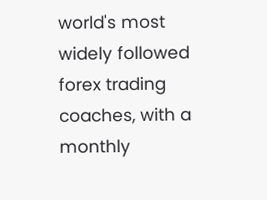world's most widely followed forex trading coaches, with a monthly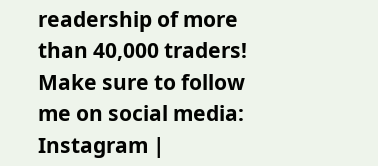readership of more than 40,000 traders! Make sure to follow me on social media: Instagram |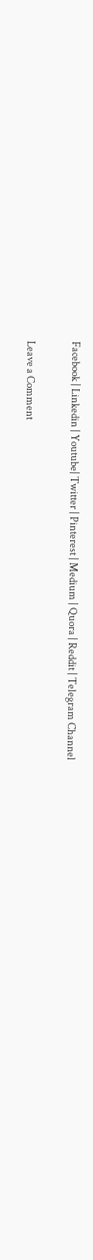Facebook | Linkedin | Youtube| Twitter | Pinterest | Medium | Quora | Reddit | Telegram Channel

Leave a Comment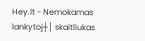Hey.lt - Nemokamas lankytoj┼│ skaitliukas